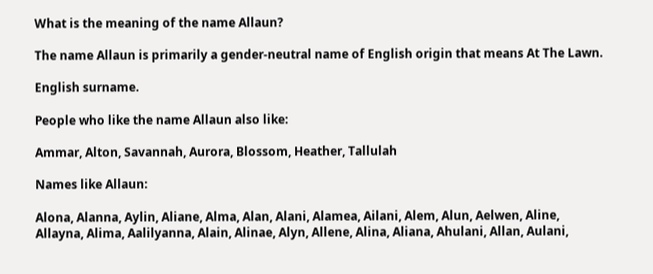What is the meaning of the name Allaun?

The name Allaun is primarily a gender-neutral name of English origin that means At The Lawn.

English surname.

People who like the name Allaun also like:

Ammar, Alton, Savannah, Aurora, Blossom, Heather, Tallulah

Names like Allaun:

Alona, Alanna, Aylin, Aliane, Alma, Alan, Alani, Alamea, Ailani, Alem, Alun, Aelwen, Aline, Allayna, Alima, Aalilyanna, Alain, Alinae, Alyn, Allene, Alina, Aliana, Ahulani, Allan, Aulani,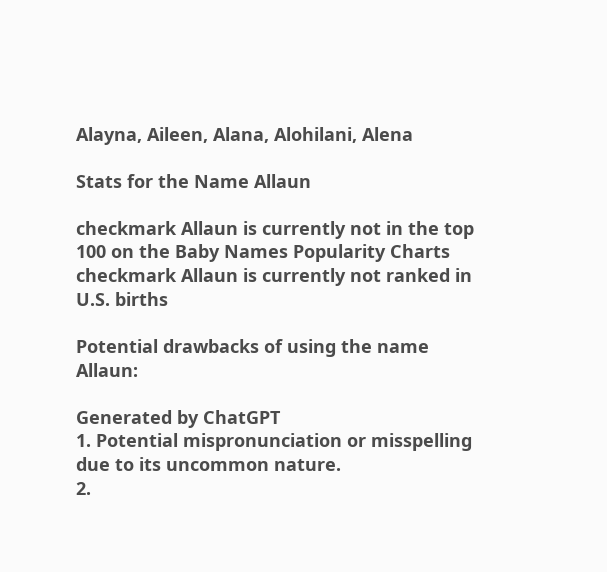Alayna, Aileen, Alana, Alohilani, Alena

Stats for the Name Allaun

checkmark Allaun is currently not in the top 100 on the Baby Names Popularity Charts
checkmark Allaun is currently not ranked in U.S. births

Potential drawbacks of using the name Allaun:

Generated by ChatGPT
1. Potential mispronunciation or misspelling due to its uncommon nature.
2.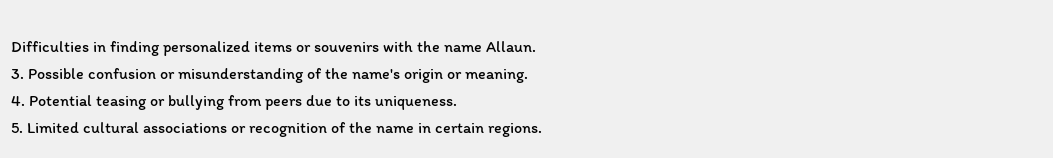Difficulties in finding personalized items or souvenirs with the name Allaun.
3. Possible confusion or misunderstanding of the name's origin or meaning.
4. Potential teasing or bullying from peers due to its uniqueness.
5. Limited cultural associations or recognition of the name in certain regions.